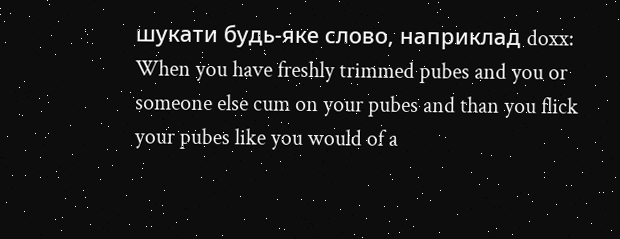шукати будь-яке слово, наприклад doxx:
When you have freshly trimmed pubes and you or someone else cum on your pubes and than you flick your pubes like you would of a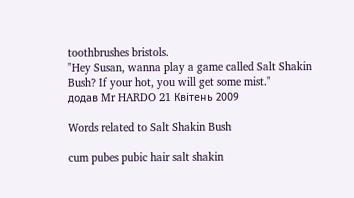toothbrushes bristols.
"Hey Susan, wanna play a game called Salt Shakin Bush? If your hot, you will get some mist."
додав Mr HARDO 21 Квітень 2009

Words related to Salt Shakin Bush

cum pubes pubic hair salt shakin